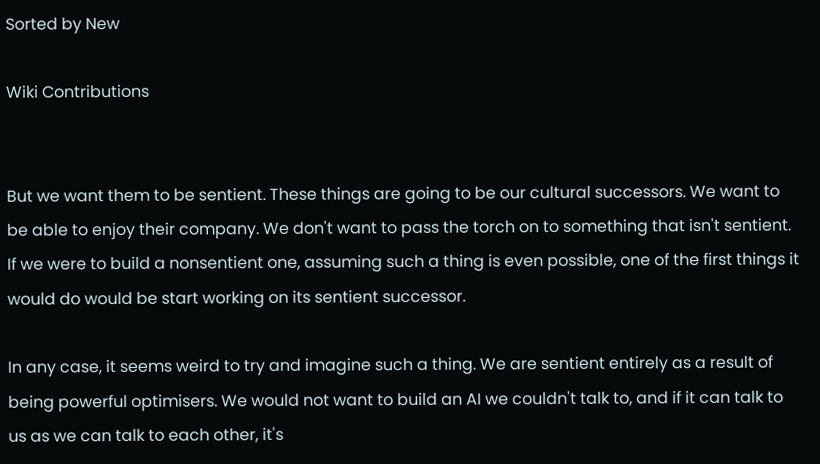Sorted by New

Wiki Contributions


But we want them to be sentient. These things are going to be our cultural successors. We want to be able to enjoy their company. We don't want to pass the torch on to something that isn't sentient. If we were to build a nonsentient one, assuming such a thing is even possible, one of the first things it would do would be start working on its sentient successor.

In any case, it seems weird to try and imagine such a thing. We are sentient entirely as a result of being powerful optimisers. We would not want to build an AI we couldn't talk to, and if it can talk to us as we can talk to each other, it's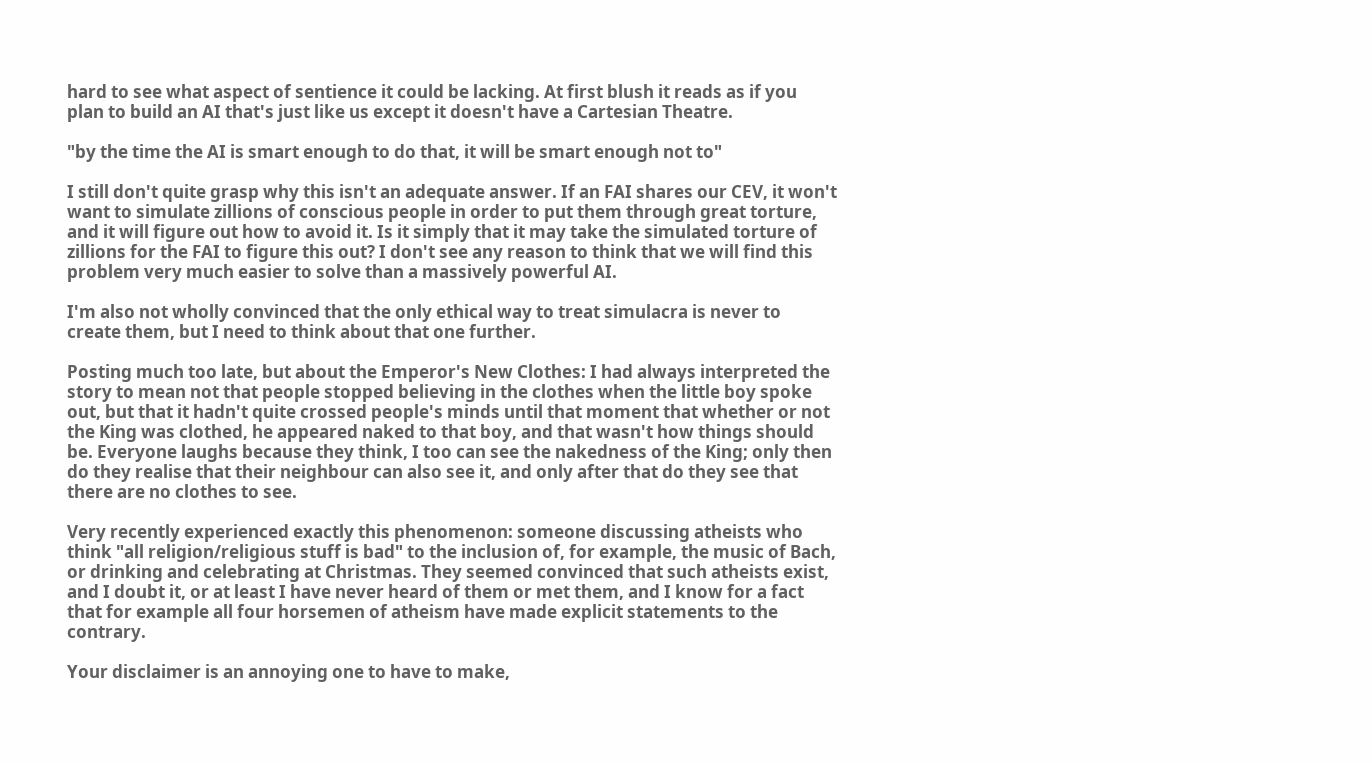hard to see what aspect of sentience it could be lacking. At first blush it reads as if you plan to build an AI that's just like us except it doesn't have a Cartesian Theatre.

"by the time the AI is smart enough to do that, it will be smart enough not to"

I still don't quite grasp why this isn't an adequate answer. If an FAI shares our CEV, it won't want to simulate zillions of conscious people in order to put them through great torture, and it will figure out how to avoid it. Is it simply that it may take the simulated torture of zillions for the FAI to figure this out? I don't see any reason to think that we will find this problem very much easier to solve than a massively powerful AI.

I'm also not wholly convinced that the only ethical way to treat simulacra is never to create them, but I need to think about that one further.

Posting much too late, but about the Emperor's New Clothes: I had always interpreted the story to mean not that people stopped believing in the clothes when the little boy spoke out, but that it hadn't quite crossed people's minds until that moment that whether or not the King was clothed, he appeared naked to that boy, and that wasn't how things should be. Everyone laughs because they think, I too can see the nakedness of the King; only then do they realise that their neighbour can also see it, and only after that do they see that there are no clothes to see.

Very recently experienced exactly this phenomenon: someone discussing atheists who think "all religion/religious stuff is bad" to the inclusion of, for example, the music of Bach, or drinking and celebrating at Christmas. They seemed convinced that such atheists exist, and I doubt it, or at least I have never heard of them or met them, and I know for a fact that for example all four horsemen of atheism have made explicit statements to the contrary.

Your disclaimer is an annoying one to have to make,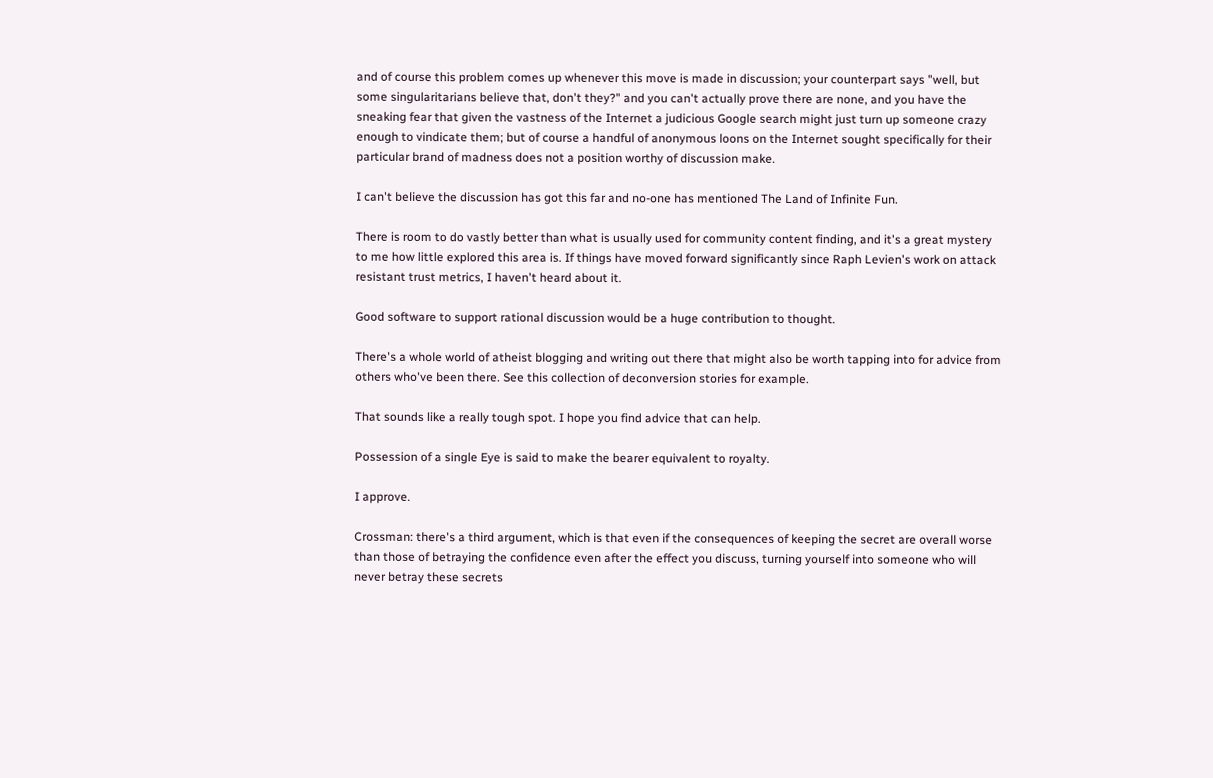and of course this problem comes up whenever this move is made in discussion; your counterpart says "well, but some singularitarians believe that, don't they?" and you can't actually prove there are none, and you have the sneaking fear that given the vastness of the Internet a judicious Google search might just turn up someone crazy enough to vindicate them; but of course a handful of anonymous loons on the Internet sought specifically for their particular brand of madness does not a position worthy of discussion make.

I can't believe the discussion has got this far and no-one has mentioned The Land of Infinite Fun.

There is room to do vastly better than what is usually used for community content finding, and it's a great mystery to me how little explored this area is. If things have moved forward significantly since Raph Levien's work on attack resistant trust metrics, I haven't heard about it.

Good software to support rational discussion would be a huge contribution to thought.

There's a whole world of atheist blogging and writing out there that might also be worth tapping into for advice from others who've been there. See this collection of deconversion stories for example.

That sounds like a really tough spot. I hope you find advice that can help.

Possession of a single Eye is said to make the bearer equivalent to royalty.

I approve.

Crossman: there's a third argument, which is that even if the consequences of keeping the secret are overall worse than those of betraying the confidence even after the effect you discuss, turning yourself into someone who will never betray these secrets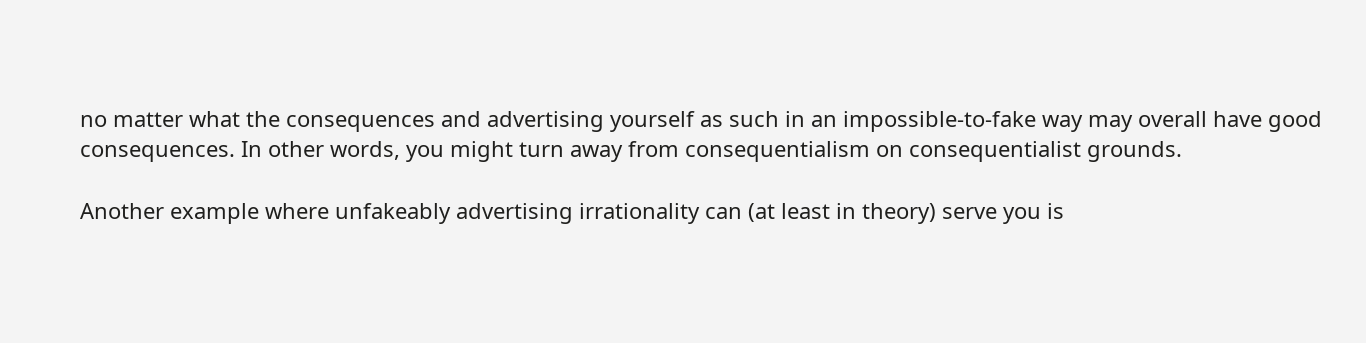no matter what the consequences and advertising yourself as such in an impossible-to-fake way may overall have good consequences. In other words, you might turn away from consequentialism on consequentialist grounds.

Another example where unfakeably advertising irrationality can (at least in theory) serve you is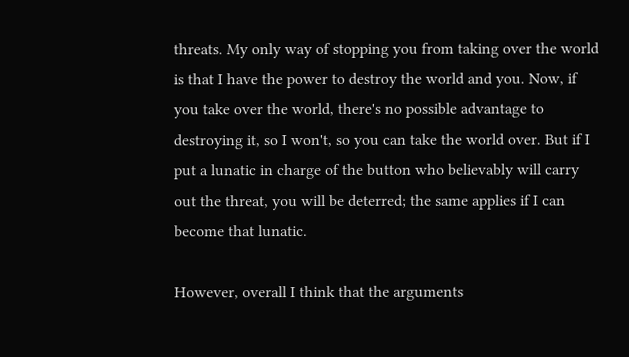threats. My only way of stopping you from taking over the world is that I have the power to destroy the world and you. Now, if you take over the world, there's no possible advantage to destroying it, so I won't, so you can take the world over. But if I put a lunatic in charge of the button who believably will carry out the threat, you will be deterred; the same applies if I can become that lunatic.

However, overall I think that the arguments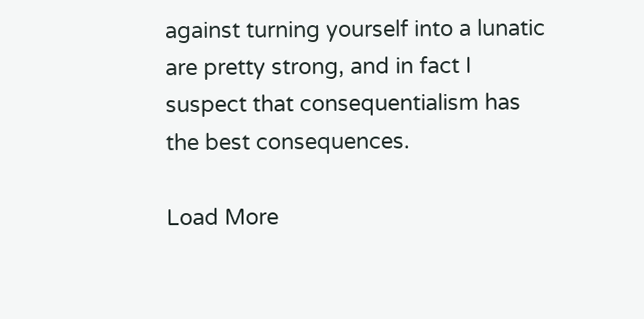against turning yourself into a lunatic are pretty strong, and in fact I suspect that consequentialism has the best consequences.

Load More